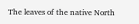The leaves of the native North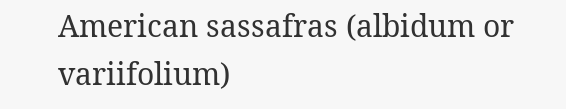American sassafras (albidum or variifolium)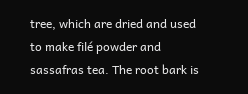tree, which are dried and used to make filé powder and sassafras tea. The root bark is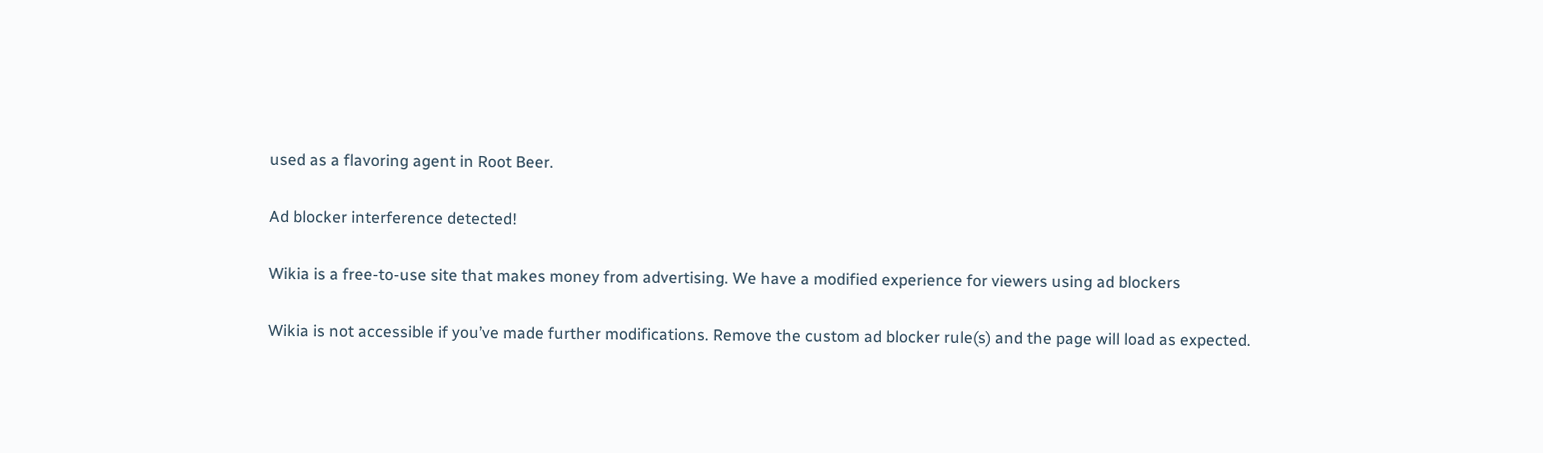used as a flavoring agent in Root Beer.

Ad blocker interference detected!

Wikia is a free-to-use site that makes money from advertising. We have a modified experience for viewers using ad blockers

Wikia is not accessible if you’ve made further modifications. Remove the custom ad blocker rule(s) and the page will load as expected.